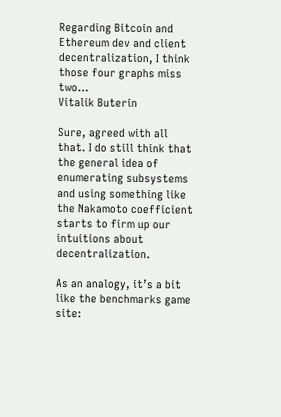Regarding Bitcoin and Ethereum dev and client decentralization, I think those four graphs miss two…
Vitalik Buterin

Sure, agreed with all that. I do still think that the general idea of enumerating subsystems and using something like the Nakamoto coefficient starts to firm up our intuitions about decentralization.

As an analogy, it’s a bit like the benchmarks game site: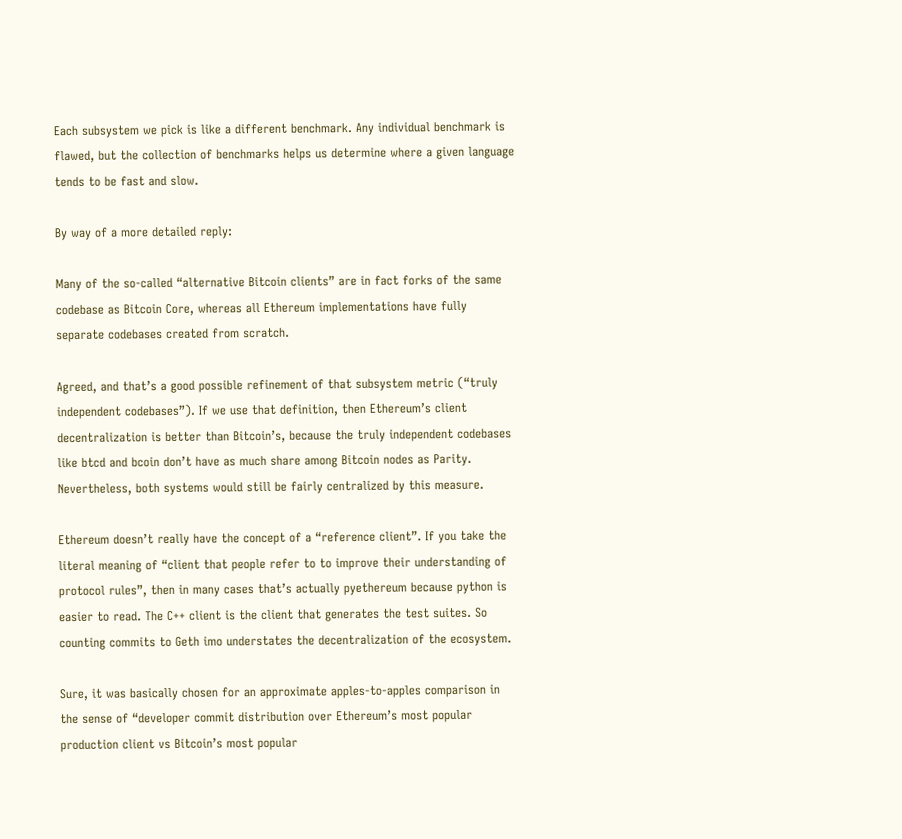Each subsystem we pick is like a different benchmark. Any individual benchmark is flawed, but the collection of benchmarks helps us determine where a given language tends to be fast and slow.

By way of a more detailed reply:

Many of the so-called “alternative Bitcoin clients” are in fact forks of the same codebase as Bitcoin Core, whereas all Ethereum implementations have fully separate codebases created from scratch.

Agreed, and that’s a good possible refinement of that subsystem metric (“truly independent codebases”). If we use that definition, then Ethereum’s client decentralization is better than Bitcoin’s, because the truly independent codebases like btcd and bcoin don’t have as much share among Bitcoin nodes as Parity. Nevertheless, both systems would still be fairly centralized by this measure.

Ethereum doesn’t really have the concept of a “reference client”. If you take the literal meaning of “client that people refer to to improve their understanding of protocol rules”, then in many cases that’s actually pyethereum because python is easier to read. The C++ client is the client that generates the test suites. So counting commits to Geth imo understates the decentralization of the ecosystem.

Sure, it was basically chosen for an approximate apples-to-apples comparison in the sense of “developer commit distribution over Ethereum’s most popular production client vs Bitcoin’s most popular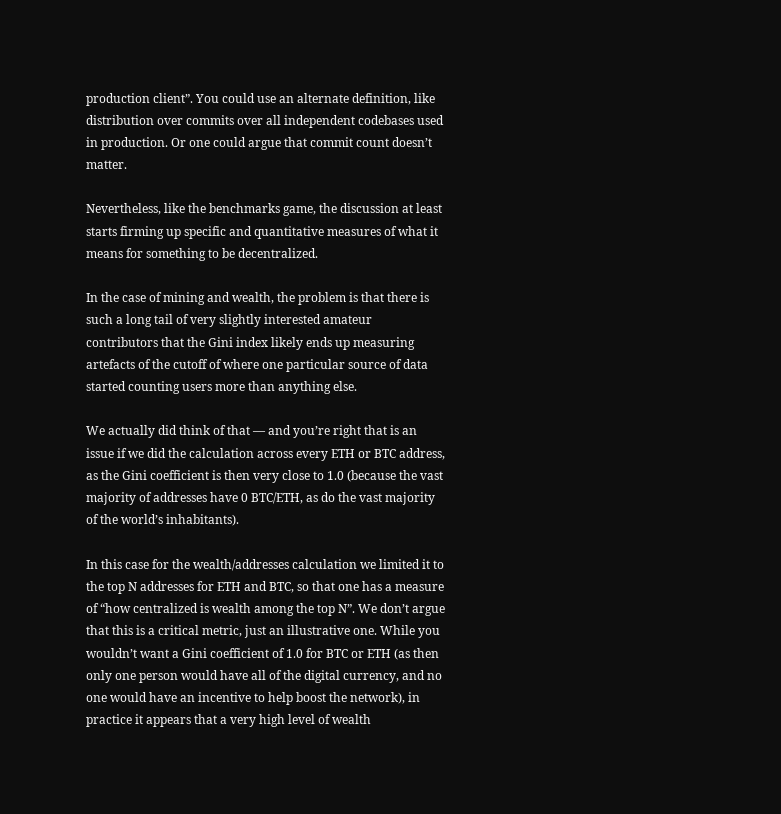production client”. You could use an alternate definition, like distribution over commits over all independent codebases used in production. Or one could argue that commit count doesn’t matter.

Nevertheless, like the benchmarks game, the discussion at least starts firming up specific and quantitative measures of what it means for something to be decentralized.

In the case of mining and wealth, the problem is that there is such a long tail of very slightly interested amateur contributors that the Gini index likely ends up measuring artefacts of the cutoff of where one particular source of data started counting users more than anything else.

We actually did think of that — and you’re right that is an issue if we did the calculation across every ETH or BTC address, as the Gini coefficient is then very close to 1.0 (because the vast majority of addresses have 0 BTC/ETH, as do the vast majority of the world’s inhabitants).

In this case for the wealth/addresses calculation we limited it to the top N addresses for ETH and BTC, so that one has a measure of “how centralized is wealth among the top N”. We don’t argue that this is a critical metric, just an illustrative one. While you wouldn’t want a Gini coefficient of 1.0 for BTC or ETH (as then only one person would have all of the digital currency, and no one would have an incentive to help boost the network), in practice it appears that a very high level of wealth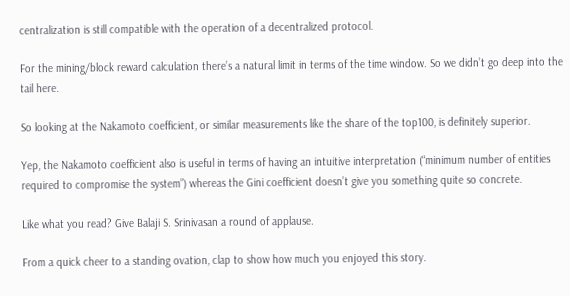centralization is still compatible with the operation of a decentralized protocol.

For the mining/block reward calculation there’s a natural limit in terms of the time window. So we didn’t go deep into the tail here.

So looking at the Nakamoto coefficient, or similar measurements like the share of the top100, is definitely superior.

Yep, the Nakamoto coefficient also is useful in terms of having an intuitive interpretation (“minimum number of entities required to compromise the system”) whereas the Gini coefficient doesn’t give you something quite so concrete.

Like what you read? Give Balaji S. Srinivasan a round of applause.

From a quick cheer to a standing ovation, clap to show how much you enjoyed this story.